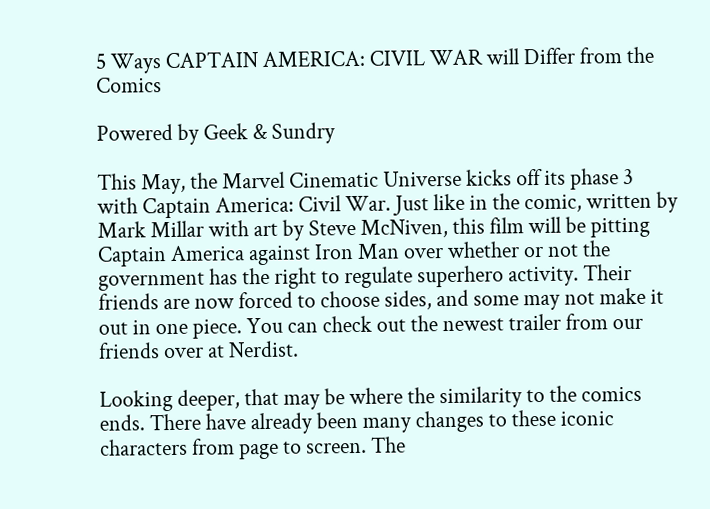5 Ways CAPTAIN AMERICA: CIVIL WAR will Differ from the Comics

Powered by Geek & Sundry

This May, the Marvel Cinematic Universe kicks off its phase 3 with Captain America: Civil War. Just like in the comic, written by Mark Millar with art by Steve McNiven, this film will be pitting Captain America against Iron Man over whether or not the government has the right to regulate superhero activity. Their friends are now forced to choose sides, and some may not make it out in one piece. You can check out the newest trailer from our friends over at Nerdist.

Looking deeper, that may be where the similarity to the comics ends. There have already been many changes to these iconic characters from page to screen. The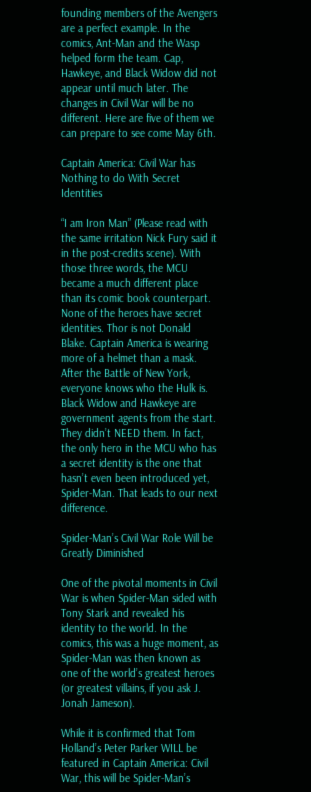founding members of the Avengers are a perfect example. In the comics, Ant-Man and the Wasp helped form the team. Cap, Hawkeye, and Black Widow did not appear until much later. The changes in Civil War will be no different. Here are five of them we can prepare to see come May 6th.

Captain America: Civil War has Nothing to do With Secret Identities

“I am Iron Man” (Please read with the same irritation Nick Fury said it in the post-credits scene). With those three words, the MCU became a much different place than its comic book counterpart. None of the heroes have secret identities. Thor is not Donald Blake. Captain America is wearing more of a helmet than a mask. After the Battle of New York, everyone knows who the Hulk is. Black Widow and Hawkeye are government agents from the start. They didn’t NEED them. In fact, the only hero in the MCU who has a secret identity is the one that hasn’t even been introduced yet, Spider-Man. That leads to our next difference.

Spider-Man’s Civil War Role Will be Greatly Diminished

One of the pivotal moments in Civil War is when Spider-Man sided with Tony Stark and revealed his identity to the world. In the comics, this was a huge moment, as Spider-Man was then known as one of the world’s greatest heroes (or greatest villains, if you ask J. Jonah Jameson).

While it is confirmed that Tom Holland’s Peter Parker WILL be featured in Captain America: Civil War, this will be Spider-Man’s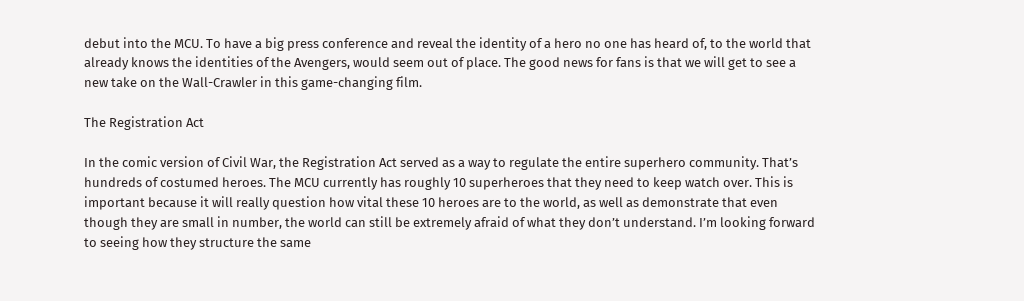debut into the MCU. To have a big press conference and reveal the identity of a hero no one has heard of, to the world that already knows the identities of the Avengers, would seem out of place. The good news for fans is that we will get to see a new take on the Wall-Crawler in this game-changing film.

The Registration Act

In the comic version of Civil War, the Registration Act served as a way to regulate the entire superhero community. That’s hundreds of costumed heroes. The MCU currently has roughly 10 superheroes that they need to keep watch over. This is important because it will really question how vital these 10 heroes are to the world, as well as demonstrate that even though they are small in number, the world can still be extremely afraid of what they don’t understand. I’m looking forward to seeing how they structure the same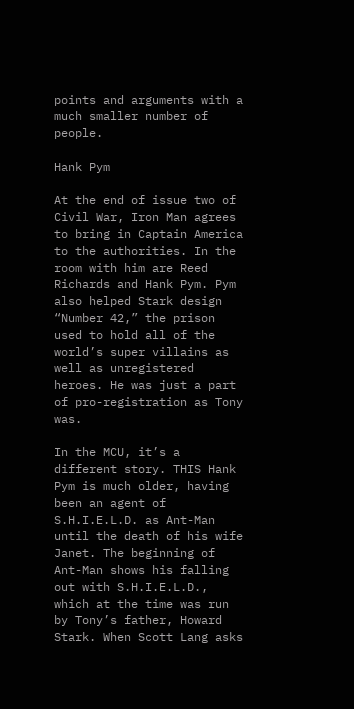points and arguments with a much smaller number of people.

Hank Pym

At the end of issue two of Civil War, Iron Man agrees to bring in Captain America to the authorities. In the room with him are Reed Richards and Hank Pym. Pym also helped Stark design “Number 42,” the prison used to hold all of the world’s super villains as well as unregistered heroes. He was just a part of pro-registration as Tony was.

In the MCU, it’s a different story. THIS Hank Pym is much older, having been an agent of S.H.I.E.L.D. as Ant-Man until the death of his wife Janet. The beginning of Ant-Man shows his falling out with S.H.I.E.L.D., which at the time was run by Tony’s father, Howard Stark. When Scott Lang asks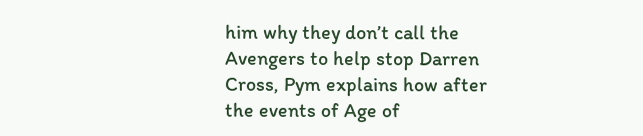him why they don’t call the Avengers to help stop Darren Cross, Pym explains how after the events of Age of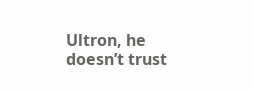Ultron, he doesn’t trust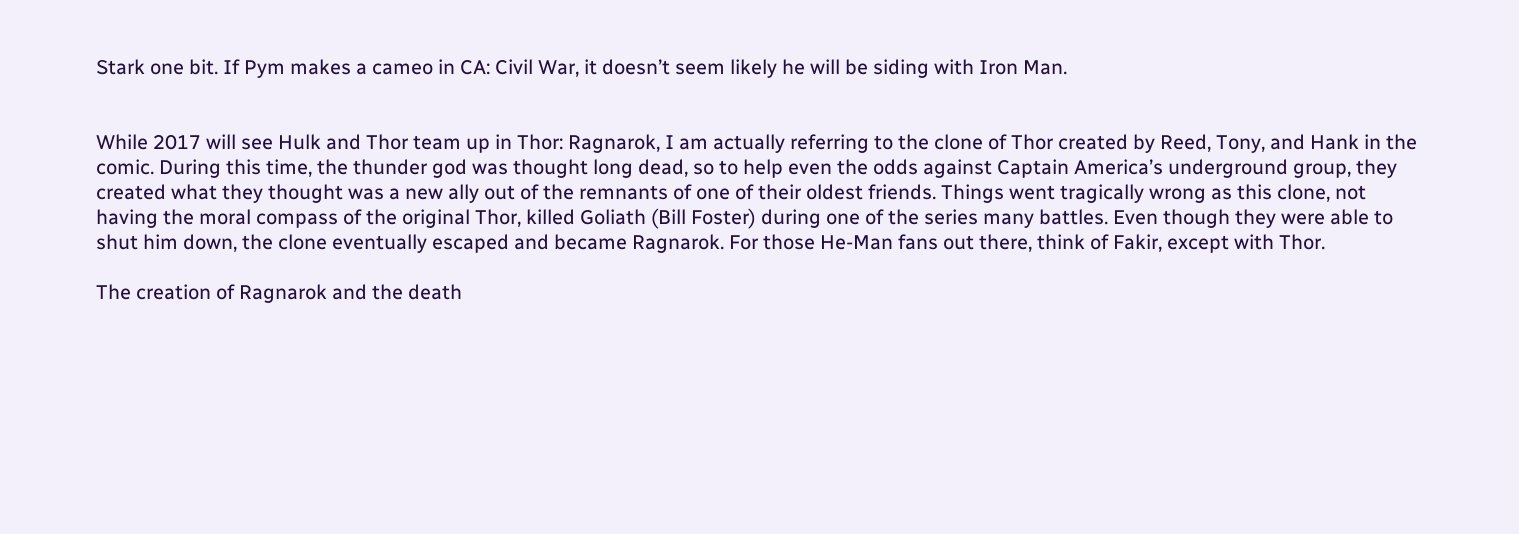Stark one bit. If Pym makes a cameo in CA: Civil War, it doesn’t seem likely he will be siding with Iron Man.


While 2017 will see Hulk and Thor team up in Thor: Ragnarok, I am actually referring to the clone of Thor created by Reed, Tony, and Hank in the comic. During this time, the thunder god was thought long dead, so to help even the odds against Captain America’s underground group, they created what they thought was a new ally out of the remnants of one of their oldest friends. Things went tragically wrong as this clone, not having the moral compass of the original Thor, killed Goliath (Bill Foster) during one of the series many battles. Even though they were able to shut him down, the clone eventually escaped and became Ragnarok. For those He-Man fans out there, think of Fakir, except with Thor.

The creation of Ragnarok and the death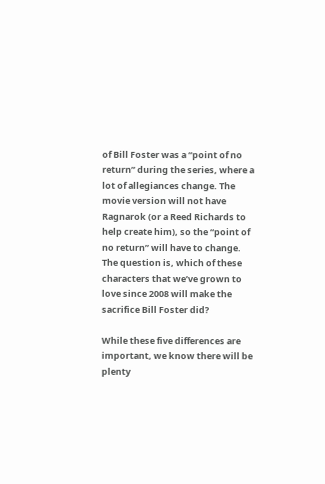of Bill Foster was a “point of no return” during the series, where a lot of allegiances change. The movie version will not have Ragnarok (or a Reed Richards to help create him), so the “point of no return” will have to change. The question is, which of these characters that we’ve grown to love since 2008 will make the sacrifice Bill Foster did?

While these five differences are important, we know there will be plenty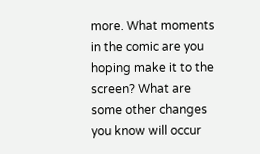more. What moments in the comic are you hoping make it to the screen? What are some other changes you know will occur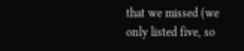that we missed (we only listed five, so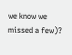we know we missed a few)?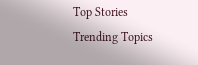Top Stories
Trending Topics